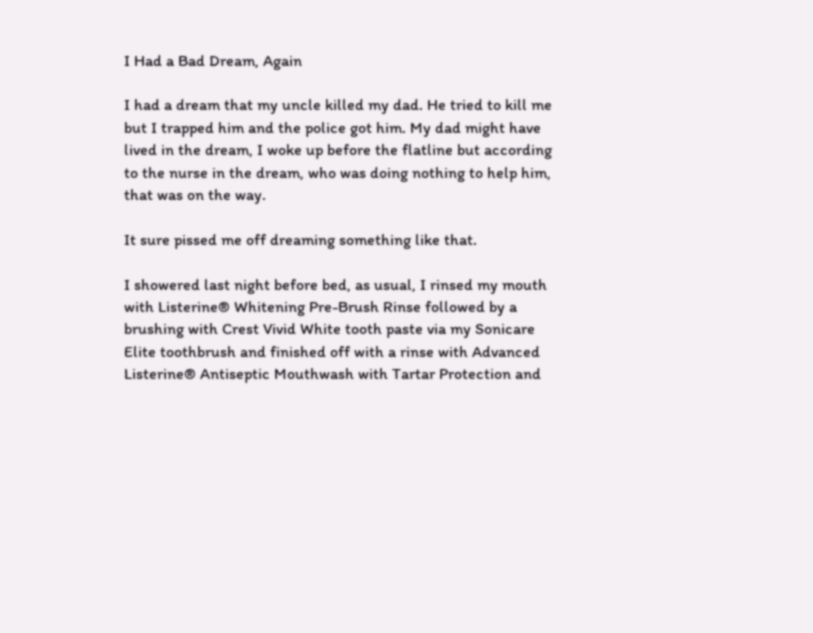I Had a Bad Dream, Again

I had a dream that my uncle killed my dad. He tried to kill me but I trapped him and the police got him. My dad might have lived in the dream, I woke up before the flatline but according to the nurse in the dream, who was doing nothing to help him, that was on the way.

It sure pissed me off dreaming something like that.

I showered last night before bed, as usual, I rinsed my mouth with Listerine® Whitening Pre-Brush Rinse followed by a brushing with Crest Vivid White tooth paste via my Sonicare Elite toothbrush and finished off with a rinse with Advanced Listerine® Antiseptic Mouthwash with Tartar Protection and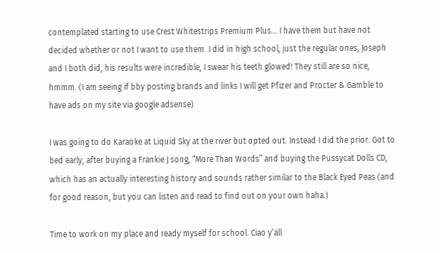contemplated starting to use Crest Whitestrips Premium Plus… I have them but have not decided whether or not I want to use them. I did in high school, just the regular ones, Joseph and I both did, his results were incredible, I swear his teeth glowed! They still are so nice, hmmm. (I am seeing if bby posting brands and links I will get Pfizer and Procter & Gamble to have ads on my site via google adsense)

I was going to do Karaoke at Liquid Sky at the river but opted out. Instead I did the prior. Got to bed early, after buying a Frankie J song, “More Than Words” and buying the Pussycat Dolls CD, which has an actually interesting history and sounds rather similar to the Black Eyed Peas (and for good reason, but you can listen and read to find out on your own haha.)

Time to work on my place and ready myself for school. Ciao y’all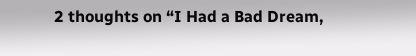2 thoughts on “I Had a Bad Dream,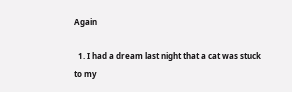Again

  1. I had a dream last night that a cat was stuck to my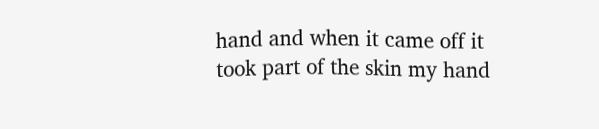hand and when it came off it took part of the skin my hand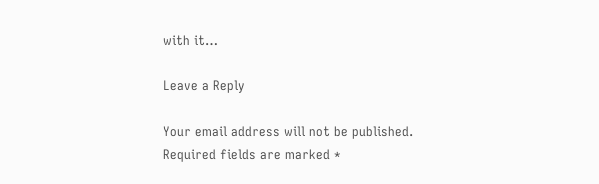with it…

Leave a Reply

Your email address will not be published. Required fields are marked *